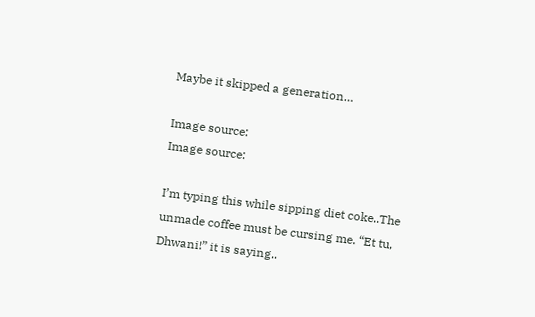Maybe it skipped a generation…

Image source:
Image source:

I’m typing this while sipping diet coke..The unmade coffee must be cursing me. “Et tu, Dhwani!” it is saying..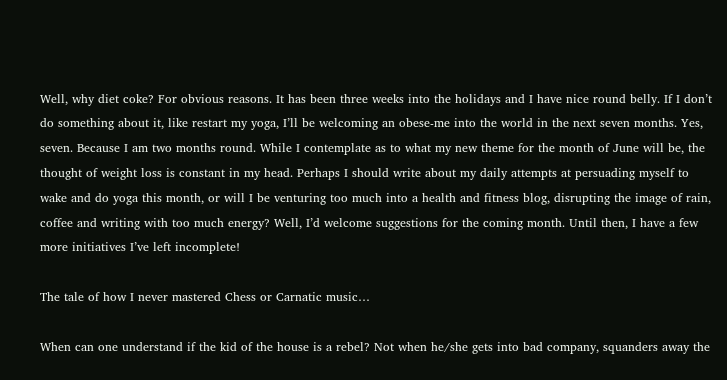Well, why diet coke? For obvious reasons. It has been three weeks into the holidays and I have nice round belly. If I don’t do something about it, like restart my yoga, I’ll be welcoming an obese-me into the world in the next seven months. Yes, seven. Because I am two months round. While I contemplate as to what my new theme for the month of June will be, the thought of weight loss is constant in my head. Perhaps I should write about my daily attempts at persuading myself to wake and do yoga this month, or will I be venturing too much into a health and fitness blog, disrupting the image of rain, coffee and writing with too much energy? Well, I’d welcome suggestions for the coming month. Until then, I have a few more initiatives I’ve left incomplete!

The tale of how I never mastered Chess or Carnatic music…

When can one understand if the kid of the house is a rebel? Not when he/she gets into bad company, squanders away the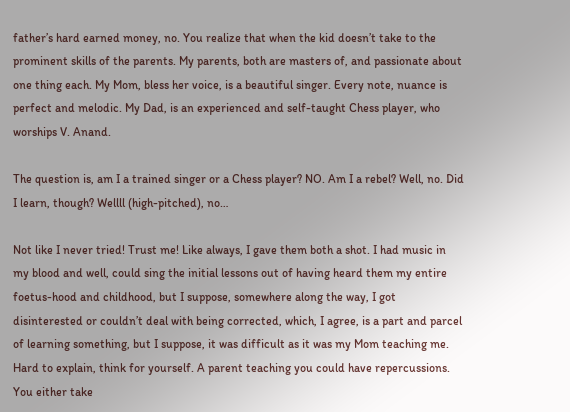father’s hard earned money, no. You realize that when the kid doesn’t take to the prominent skills of the parents. My parents, both are masters of, and passionate about one thing each. My Mom, bless her voice, is a beautiful singer. Every note, nuance is perfect and melodic. My Dad, is an experienced and self-taught Chess player, who worships V. Anand.

The question is, am I a trained singer or a Chess player? NO. Am I a rebel? Well, no. Did I learn, though? Wellll (high-pitched), no…

Not like I never tried! Trust me! Like always, I gave them both a shot. I had music in my blood and well, could sing the initial lessons out of having heard them my entire foetus-hood and childhood, but I suppose, somewhere along the way, I got disinterested or couldn’t deal with being corrected, which, I agree, is a part and parcel of learning something, but I suppose, it was difficult as it was my Mom teaching me. Hard to explain, think for yourself. A parent teaching you could have repercussions. You either take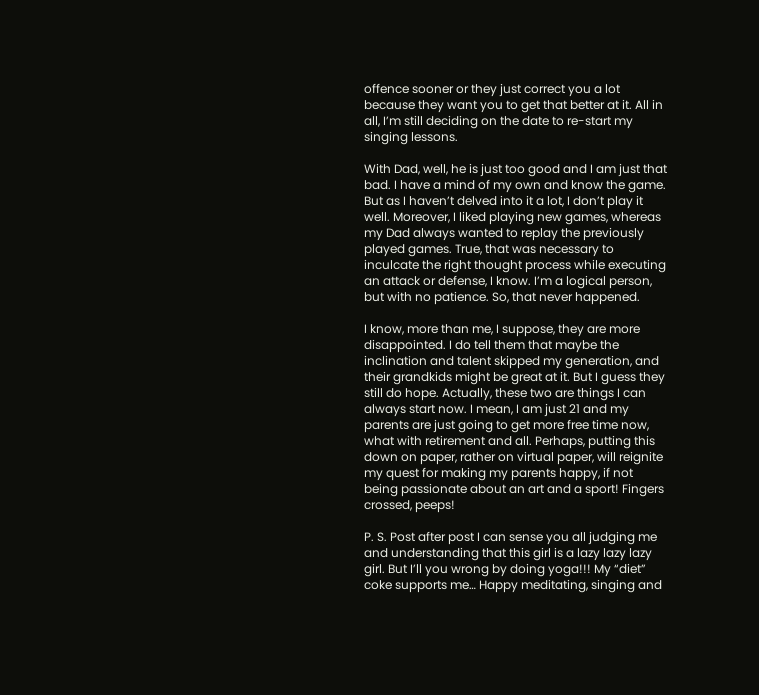offence sooner or they just correct you a lot because they want you to get that better at it. All in all, I’m still deciding on the date to re-start my singing lessons.

With Dad, well, he is just too good and I am just that bad. I have a mind of my own and know the game. But as I haven’t delved into it a lot, I don’t play it well. Moreover, I liked playing new games, whereas my Dad always wanted to replay the previously played games. True, that was necessary to inculcate the right thought process while executing an attack or defense, I know. I’m a logical person, but with no patience. So, that never happened.

I know, more than me, I suppose, they are more disappointed. I do tell them that maybe the inclination and talent skipped my generation, and their grandkids might be great at it. But I guess they still do hope. Actually, these two are things I can always start now. I mean, I am just 21 and my parents are just going to get more free time now, what with retirement and all. Perhaps, putting this down on paper, rather on virtual paper, will reignite my quest for making my parents happy, if not being passionate about an art and a sport! Fingers crossed, peeps!

P. S. Post after post I can sense you all judging me and understanding that this girl is a lazy lazy lazy girl. But I’ll you wrong by doing yoga!!! My “diet” coke supports me… Happy meditating, singing and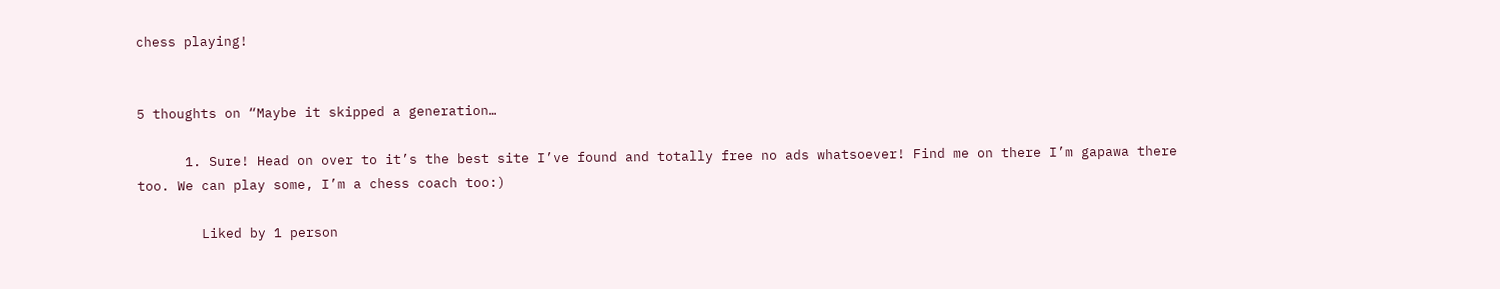chess playing!


5 thoughts on “Maybe it skipped a generation…

      1. Sure! Head on over to it’s the best site I’ve found and totally free no ads whatsoever! Find me on there I’m gapawa there too. We can play some, I’m a chess coach too:)

        Liked by 1 person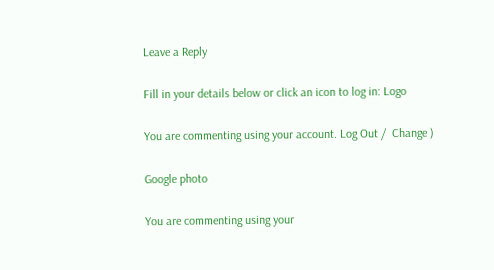Leave a Reply

Fill in your details below or click an icon to log in: Logo

You are commenting using your account. Log Out /  Change )

Google photo

You are commenting using your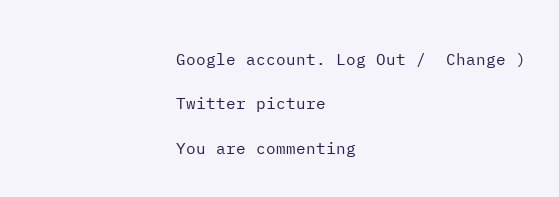Google account. Log Out /  Change )

Twitter picture

You are commenting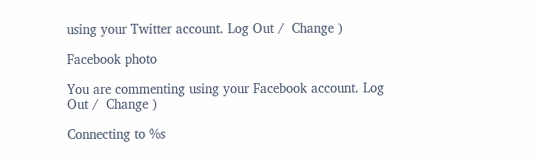using your Twitter account. Log Out /  Change )

Facebook photo

You are commenting using your Facebook account. Log Out /  Change )

Connecting to %s